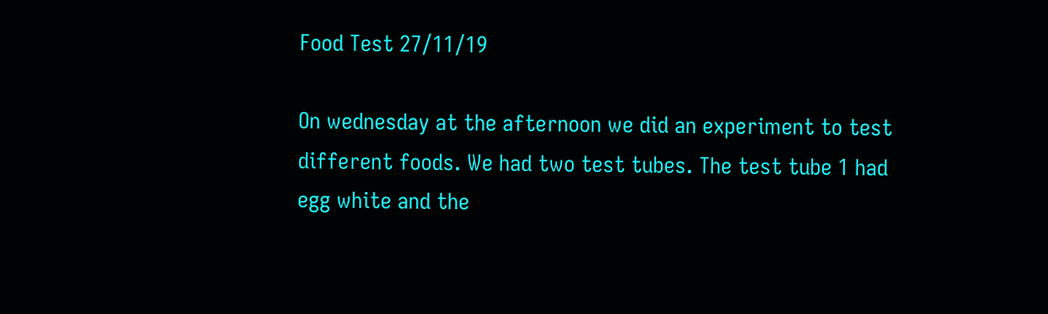Food Test 27/11/19

On wednesday at the afternoon we did an experiment to test different foods. We had two test tubes. The test tube 1 had egg white and the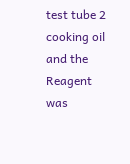test tube 2 cooking oil and the Reagent was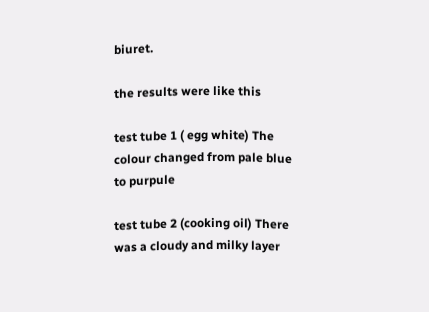biuret.

the results were like this

test tube 1 ( egg white) The colour changed from pale blue to purpule

test tube 2 (cooking oil) There was a cloudy and milky layer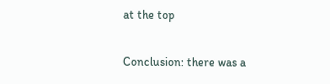at the top

Conclusion: there was a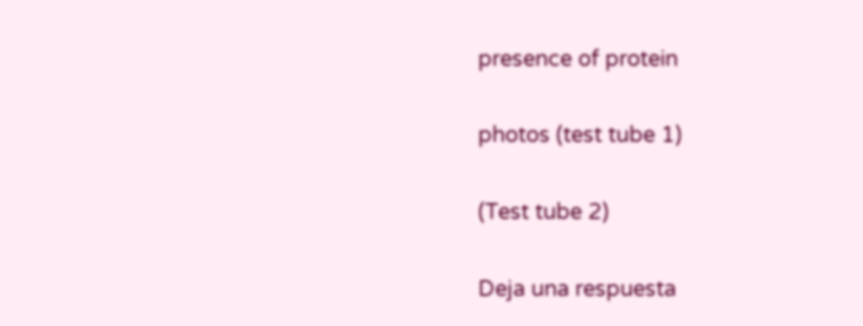presence of protein

photos (test tube 1)

(Test tube 2)

Deja una respuesta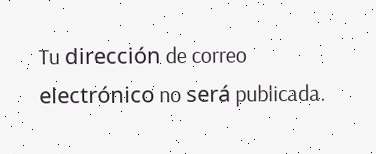Tu dirección de correo electrónico no será publicada.